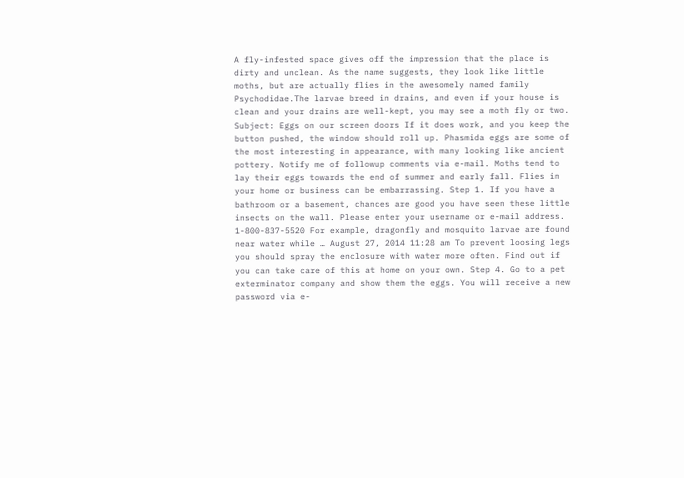A fly-infested space gives off the impression that the place is dirty and unclean. As the name suggests, they look like little moths, but are actually flies in the awesomely named family Psychodidae.The larvae breed in drains, and even if your house is clean and your drains are well-kept, you may see a moth fly or two. Subject: Eggs on our screen doors If it does work, and you keep the button pushed, the window should roll up. Phasmida eggs are some of the most interesting in appearance, with many looking like ancient pottery. Notify me of followup comments via e-mail. Moths tend to lay their eggs towards the end of summer and early fall. Flies in your home or business can be embarrassing. Step 1. If you have a bathroom or a basement, chances are good you have seen these little insects on the wall. Please enter your username or e-mail address. 1-800-837-5520 For example, dragonfly and mosquito larvae are found near water while … August 27, 2014 11:28 am To prevent loosing legs you should spray the enclosure with water more often. Find out if you can take care of this at home on your own. Step 4. Go to a pet exterminator company and show them the eggs. You will receive a new password via e-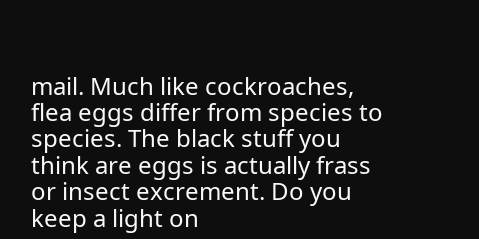mail. Much like cockroaches, flea eggs differ from species to species. The black stuff you think are eggs is actually frass or insect excrement. Do you keep a light on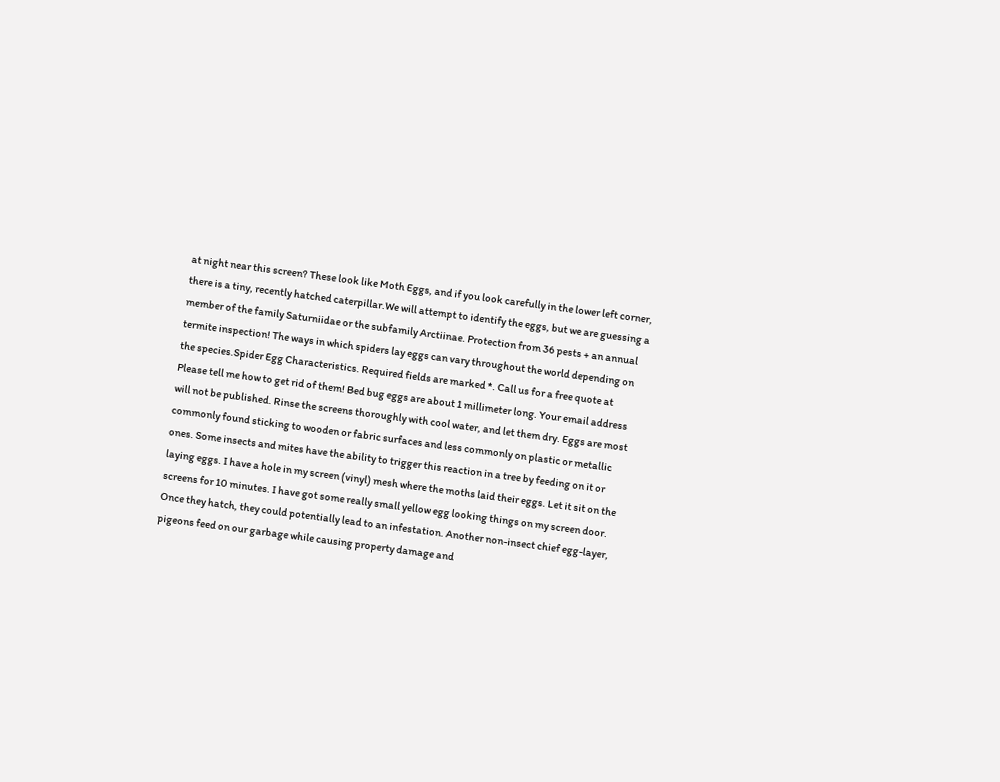at night near this screen? These look like Moth Eggs, and if you look carefully in the lower left corner, there is a tiny, recently hatched caterpillar.We will attempt to identify the eggs, but we are guessing a member of the family Saturniidae or the subfamily Arctiinae. Protection from 36 pests + an annual termite inspection! The ways in which spiders lay eggs can vary throughout the world depending on the species.Spider Egg Characteristics. Required fields are marked *. Call us for a free quote at Please tell me how to get rid of them! Bed bug eggs are about 1 millimeter long. Your email address will not be published. Rinse the screens thoroughly with cool water, and let them dry. Eggs are most commonly found sticking to wooden or fabric surfaces and less commonly on plastic or metallic ones. Some insects and mites have the ability to trigger this reaction in a tree by feeding on it or laying eggs. I have a hole in my screen (vinyl) mesh where the moths laid their eggs. Let it sit on the screens for 10 minutes. I have got some really small yellow egg looking things on my screen door. Once they hatch, they could potentially lead to an infestation. Another non-insect chief egg-layer, pigeons feed on our garbage while causing property damage and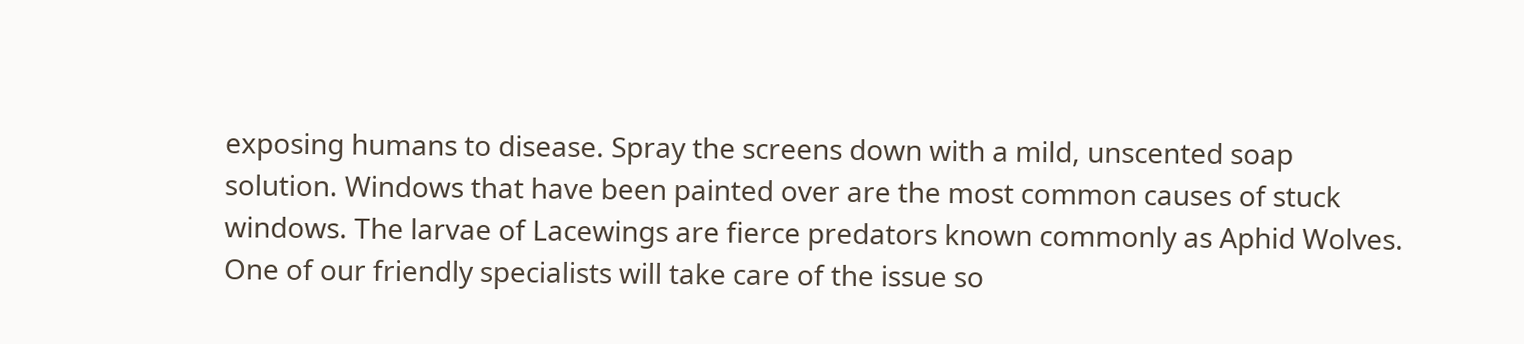exposing humans to disease. Spray the screens down with a mild, unscented soap solution. Windows that have been painted over are the most common causes of stuck windows. The larvae of Lacewings are fierce predators known commonly as Aphid Wolves. One of our friendly specialists will take care of the issue so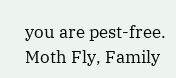you are pest-free. Moth Fly, Family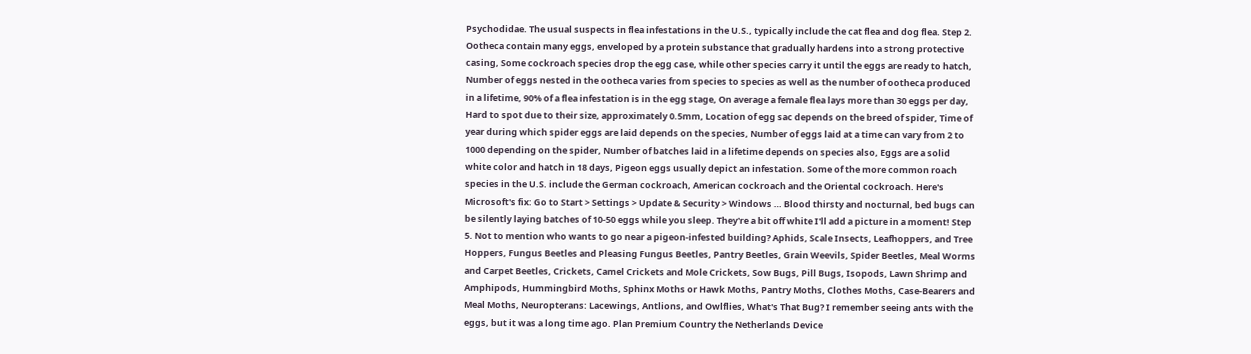Psychodidae. The usual suspects in flea infestations in the U.S., typically include the cat flea and dog flea. Step 2. Ootheca contain many eggs, enveloped by a protein substance that gradually hardens into a strong protective casing, Some cockroach species drop the egg case, while other species carry it until the eggs are ready to hatch, Number of eggs nested in the ootheca varies from species to species as well as the number of ootheca produced in a lifetime, 90% of a flea infestation is in the egg stage, On average a female flea lays more than 30 eggs per day, Hard to spot due to their size, approximately 0.5mm, Location of egg sac depends on the breed of spider, Time of year during which spider eggs are laid depends on the species, Number of eggs laid at a time can vary from 2 to 1000 depending on the spider, Number of batches laid in a lifetime depends on species also, Eggs are a solid white color and hatch in 18 days, Pigeon eggs usually depict an infestation. Some of the more common roach species in the U.S. include the German cockroach, American cockroach and the Oriental cockroach. Here's Microsoft's fix: Go to Start > Settings > Update & Security > Windows … Blood thirsty and nocturnal, bed bugs can be silently laying batches of 10-50 eggs while you sleep. They're a bit off white I'll add a picture in a moment! Step 5. Not to mention who wants to go near a pigeon-infested building? Aphids, Scale Insects, Leafhoppers, and Tree Hoppers, Fungus Beetles and Pleasing Fungus Beetles, Pantry Beetles, Grain Weevils, Spider Beetles, Meal Worms and Carpet Beetles, Crickets, Camel Crickets and Mole Crickets, Sow Bugs, Pill Bugs, Isopods, Lawn Shrimp and Amphipods, Hummingbird Moths, Sphinx Moths or Hawk Moths, Pantry Moths, Clothes Moths, Case-Bearers and Meal Moths, Neuropterans: Lacewings, Antlions, and Owlflies, What's That Bug? I remember seeing ants with the eggs, but it was a long time ago. Plan Premium Country the Netherlands Device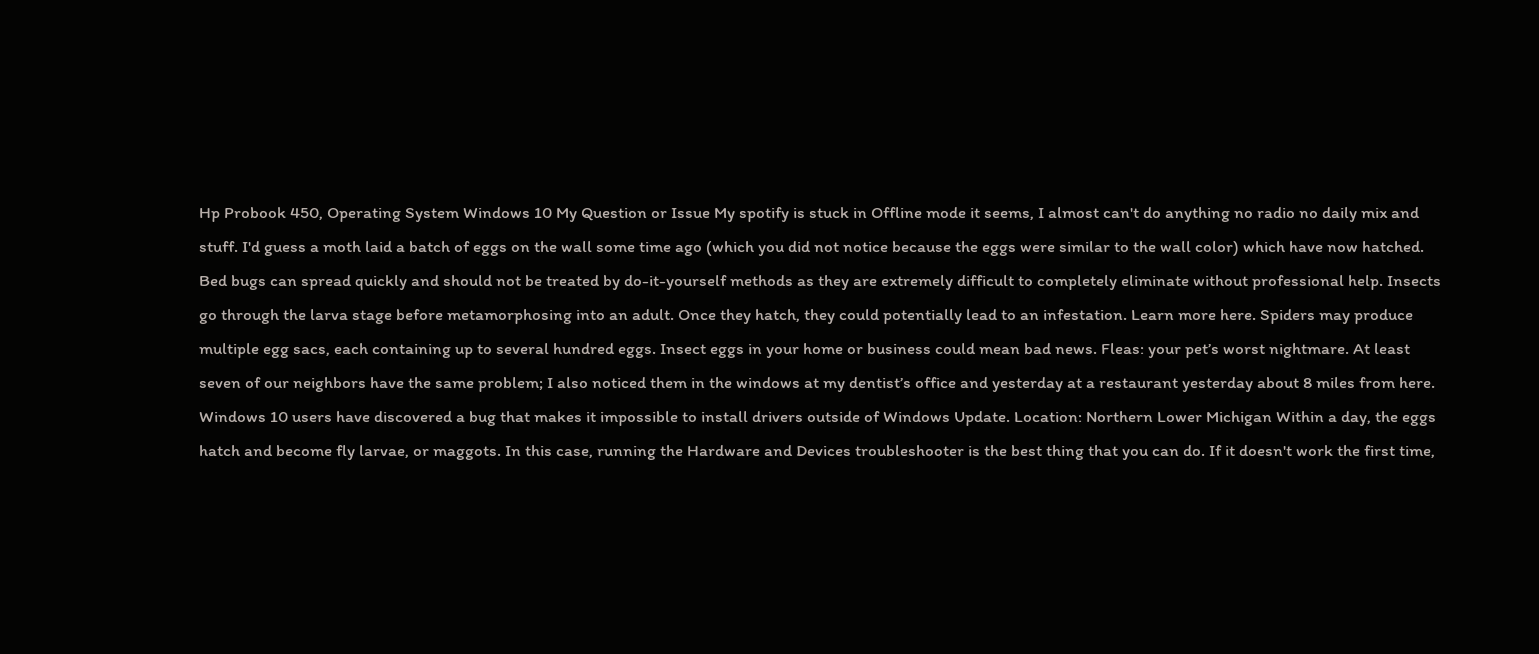Hp Probook 450, Operating System Windows 10 My Question or Issue My spotify is stuck in Offline mode it seems, I almost can't do anything no radio no daily mix and stuff. I'd guess a moth laid a batch of eggs on the wall some time ago (which you did not notice because the eggs were similar to the wall color) which have now hatched. Bed bugs can spread quickly and should not be treated by do-it-yourself methods as they are extremely difficult to completely eliminate without professional help. Insects go through the larva stage before metamorphosing into an adult. Once they hatch, they could potentially lead to an infestation. Learn more here. Spiders may produce multiple egg sacs, each containing up to several hundred eggs. Insect eggs in your home or business could mean bad news. Fleas: your pet’s worst nightmare. At least seven of our neighbors have the same problem; I also noticed them in the windows at my dentist’s office and yesterday at a restaurant yesterday about 8 miles from here. Windows 10 users have discovered a bug that makes it impossible to install drivers outside of Windows Update. Location: Northern Lower Michigan Within a day, the eggs hatch and become fly larvae, or maggots. In this case, running the Hardware and Devices troubleshooter is the best thing that you can do. If it doesn't work the first time,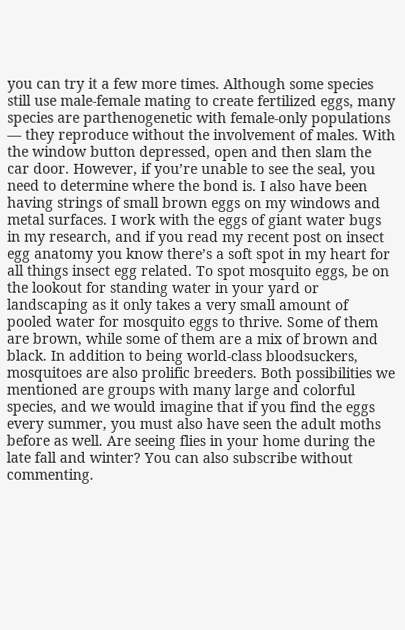you can try it a few more times. Although some species still use male-female mating to create fertilized eggs, many species are parthenogenetic with female-only populations — they reproduce without the involvement of males. With the window button depressed, open and then slam the car door. However, if you’re unable to see the seal, you need to determine where the bond is. I also have been having strings of small brown eggs on my windows and metal surfaces. I work with the eggs of giant water bugs in my research, and if you read my recent post on insect egg anatomy you know there’s a soft spot in my heart for all things insect egg related. To spot mosquito eggs, be on the lookout for standing water in your yard or landscaping as it only takes a very small amount of pooled water for mosquito eggs to thrive. Some of them are brown, while some of them are a mix of brown and black. In addition to being world-class bloodsuckers, mosquitoes are also prolific breeders. Both possibilities we mentioned are groups with many large and colorful species, and we would imagine that if you find the eggs every summer, you must also have seen the adult moths before as well. Are seeing flies in your home during the late fall and winter? You can also subscribe without commenting.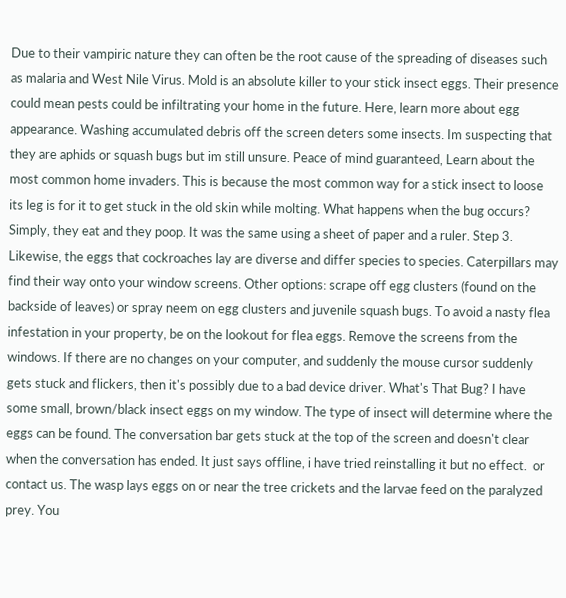Due to their vampiric nature they can often be the root cause of the spreading of diseases such as malaria and West Nile Virus. Mold is an absolute killer to your stick insect eggs. Their presence could mean pests could be infiltrating your home in the future. Here, learn more about egg appearance. Washing accumulated debris off the screen deters some insects. Im suspecting that they are aphids or squash bugs but im still unsure. Peace of mind guaranteed, Learn about the most common home invaders. This is because the most common way for a stick insect to loose its leg is for it to get stuck in the old skin while molting. What happens when the bug occurs? Simply, they eat and they poop. It was the same using a sheet of paper and a ruler. Step 3. Likewise, the eggs that cockroaches lay are diverse and differ species to species. Caterpillars may find their way onto your window screens. Other options: scrape off egg clusters (found on the backside of leaves) or spray neem on egg clusters and juvenile squash bugs. To avoid a nasty flea infestation in your property, be on the lookout for flea eggs. Remove the screens from the windows. If there are no changes on your computer, and suddenly the mouse cursor suddenly gets stuck and flickers, then it's possibly due to a bad device driver. What's That Bug? I have some small, brown/black insect eggs on my window. The type of insect will determine where the eggs can be found. The conversation bar gets stuck at the top of the screen and doesn't clear when the conversation has ended. It just says offline, i have tried reinstalling it but no effect.  or contact us. The wasp lays eggs on or near the tree crickets and the larvae feed on the paralyzed prey. You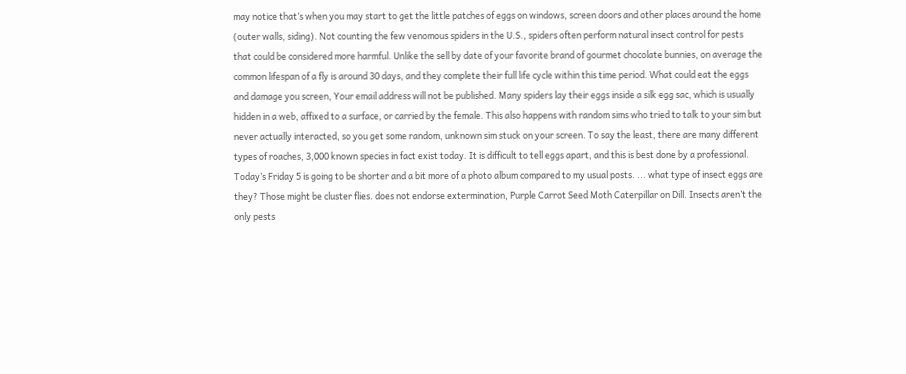may notice that’s when you may start to get the little patches of eggs on windows, screen doors and other places around the home (outer walls, siding). Not counting the few venomous spiders in the U.S., spiders often perform natural insect control for pests that could be considered more harmful. Unlike the sell by date of your favorite brand of gourmet chocolate bunnies, on average the common lifespan of a fly is around 30 days, and they complete their full life cycle within this time period. What could eat the eggs and damage you screen, Your email address will not be published. Many spiders lay their eggs inside a silk egg sac, which is usually hidden in a web, affixed to a surface, or carried by the female. This also happens with random sims who tried to talk to your sim but never actually interacted, so you get some random, unknown sim stuck on your screen. To say the least, there are many different types of roaches, 3,000 known species in fact exist today. It is difficult to tell eggs apart, and this is best done by a professional. Today’s Friday 5 is going to be shorter and a bit more of a photo album compared to my usual posts. ... what type of insect eggs are they? Those might be cluster flies. does not endorse extermination, Purple Carrot Seed Moth Caterpillar on Dill. Insects aren’t the only pests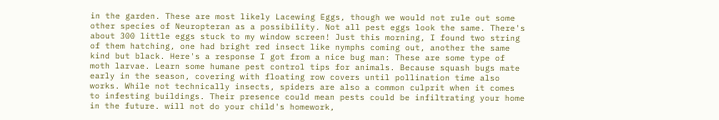in the garden. These are most likely Lacewing Eggs, though we would not rule out some other species of Neuropteran as a possibility. Not all pest eggs look the same. There's about 300 little eggs stuck to my window screen! Just this morning, I found two string of them hatching, one had bright red insect like nymphs coming out, another the same kind but black. Here's a response I got from a nice bug man: These are some type of moth larvae. Learn some humane pest control tips for animals. Because squash bugs mate early in the season, covering with floating row covers until pollination time also works. While not technically insects, spiders are also a common culprit when it comes to infesting buildings. Their presence could mean pests could be infiltrating your home in the future. will not do your child's homework,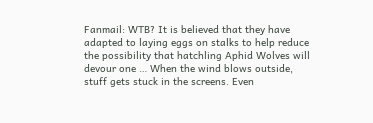Fanmail: WTB? It is believed that they have adapted to laying eggs on stalks to help reduce the possibility that hatchling Aphid Wolves will devour one … When the wind blows outside, stuff gets stuck in the screens. Even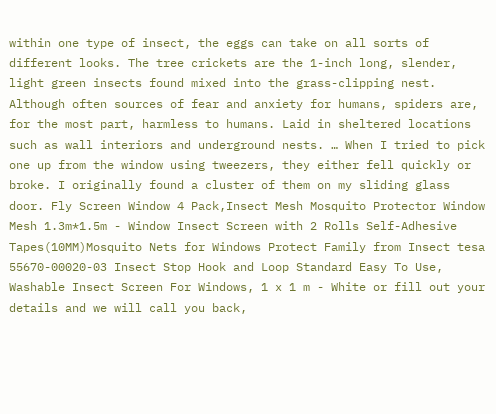within one type of insect, the eggs can take on all sorts of different looks. The tree crickets are the 1-inch long, slender, light green insects found mixed into the grass-clipping nest. Although often sources of fear and anxiety for humans, spiders are, for the most part, harmless to humans. Laid in sheltered locations such as wall interiors and underground nests. … When I tried to pick one up from the window using tweezers, they either fell quickly or broke. I originally found a cluster of them on my sliding glass door. Fly Screen Window 4 Pack,Insect Mesh Mosquito Protector Window Mesh 1.3m*1.5m - Window Insect Screen with 2 Rolls Self-Adhesive Tapes(10MM)Mosquito Nets for Windows Protect Family from Insect tesa 55670-00020-03 Insect Stop Hook and Loop Standard Easy To Use, Washable Insect Screen For Windows, 1 x 1 m - White or fill out your details and we will call you back,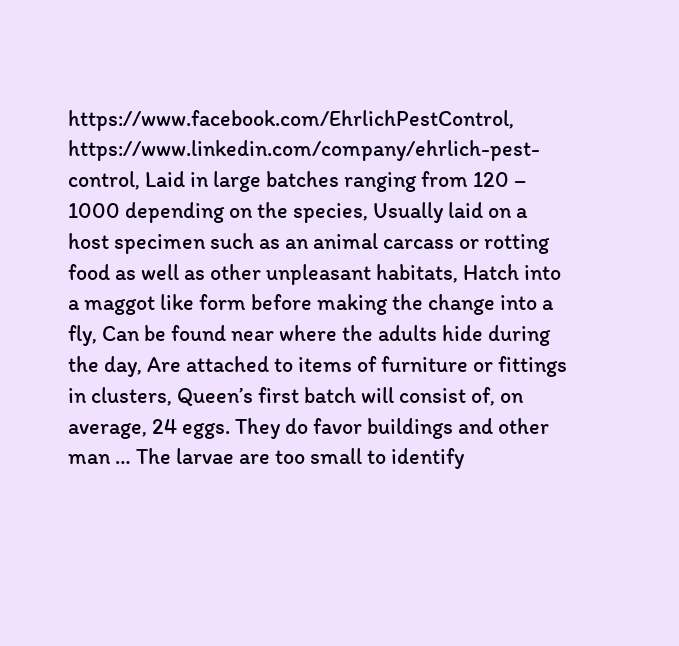https://www.facebook.com/EhrlichPestControl, https://www.linkedin.com/company/ehrlich-pest-control, Laid in large batches ranging from 120 – 1000 depending on the species, Usually laid on a host specimen such as an animal carcass or rotting food as well as other unpleasant habitats, Hatch into a maggot like form before making the change into a fly, Can be found near where the adults hide during the day, Are attached to items of furniture or fittings in clusters, Queen’s first batch will consist of, on average, 24 eggs. They do favor buildings and other man … The larvae are too small to identify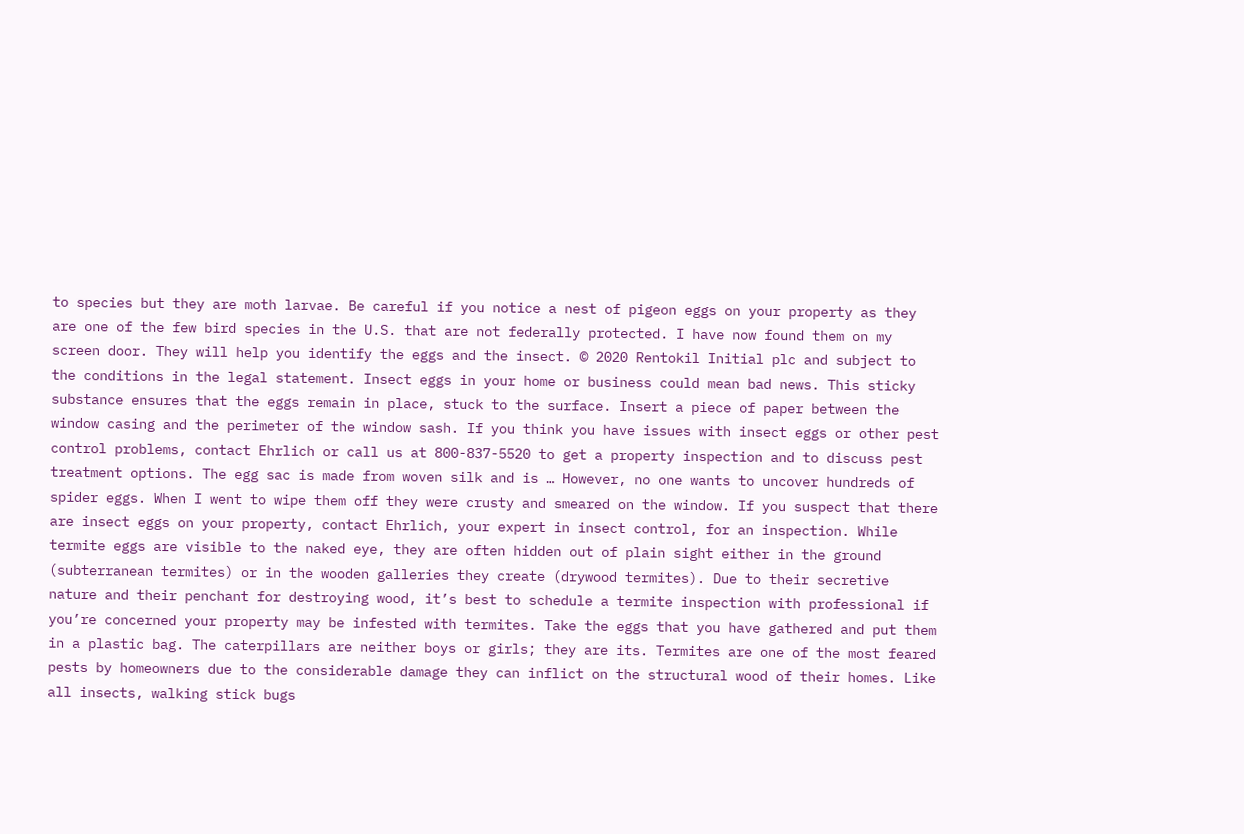to species but they are moth larvae. Be careful if you notice a nest of pigeon eggs on your property as they are one of the few bird species in the U.S. that are not federally protected. I have now found them on my screen door. They will help you identify the eggs and the insect. © 2020 Rentokil Initial plc and subject to the conditions in the legal statement. Insect eggs in your home or business could mean bad news. This sticky substance ensures that the eggs remain in place, stuck to the surface. Insert a piece of paper between the window casing and the perimeter of the window sash. If you think you have issues with insect eggs or other pest control problems, contact Ehrlich or call us at 800-837-5520 to get a property inspection and to discuss pest treatment options. The egg sac is made from woven silk and is … However, no one wants to uncover hundreds of spider eggs. When I went to wipe them off they were crusty and smeared on the window. If you suspect that there are insect eggs on your property, contact Ehrlich, your expert in insect control, for an inspection. While termite eggs are visible to the naked eye, they are often hidden out of plain sight either in the ground (subterranean termites) or in the wooden galleries they create (drywood termites). Due to their secretive nature and their penchant for destroying wood, it’s best to schedule a termite inspection with professional if you’re concerned your property may be infested with termites. Take the eggs that you have gathered and put them in a plastic bag. The caterpillars are neither boys or girls; they are its. Termites are one of the most feared pests by homeowners due to the considerable damage they can inflict on the structural wood of their homes. Like all insects, walking stick bugs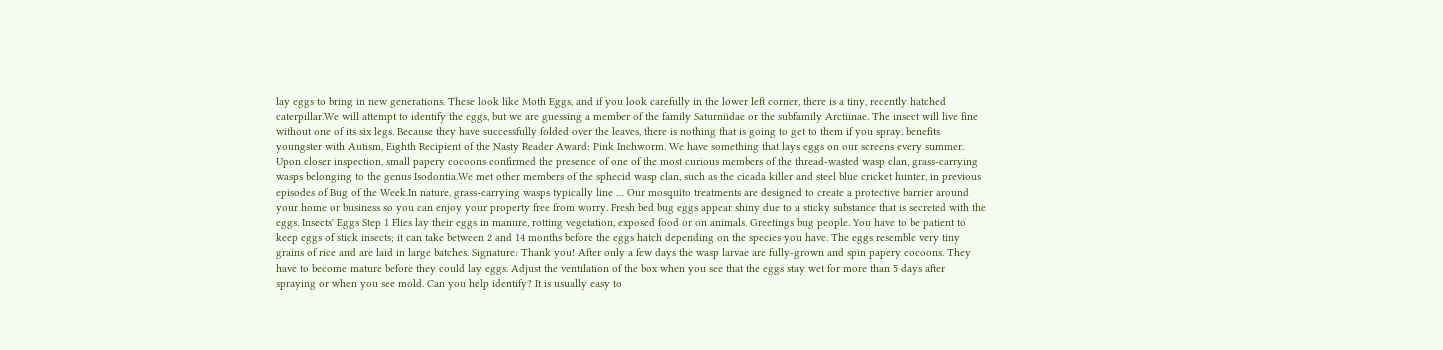lay eggs to bring in new generations. These look like Moth Eggs, and if you look carefully in the lower left corner, there is a tiny, recently hatched caterpillar.We will attempt to identify the eggs, but we are guessing a member of the family Saturniidae or the subfamily Arctiinae. The insect will live fine without one of its six legs. Because they have successfully folded over the leaves, there is nothing that is going to get to them if you spray. benefits youngster with Autism, Eighth Recipient of the Nasty Reader Award: Pink Inchworm. We have something that lays eggs on our screens every summer. Upon closer inspection, small papery cocoons confirmed the presence of one of the most curious members of the thread-wasted wasp clan, grass-carrying wasps belonging to the genus Isodontia.We met other members of the sphecid wasp clan, such as the cicada killer and steel blue cricket hunter, in previous episodes of Bug of the Week.In nature, grass-carrying wasps typically line … Our mosquito treatments are designed to create a protective barrier around your home or business so you can enjoy your property free from worry. Fresh bed bug eggs appear shiny due to a sticky substance that is secreted with the eggs. Insects' Eggs Step 1 Flies lay their eggs in manure, rotting vegetation, exposed food or on animals. Greetings bug people. You have to be patient to keep eggs of stick insects; it can take between 2 and 14 months before the eggs hatch depending on the species you have. The eggs resemble very tiny grains of rice and are laid in large batches. Signature: Thank you! After only a few days the wasp larvae are fully-grown and spin papery cocoons. They have to become mature before they could lay eggs. Adjust the ventilation of the box when you see that the eggs stay wet for more than 5 days after spraying or when you see mold. Can you help identify? It is usually easy to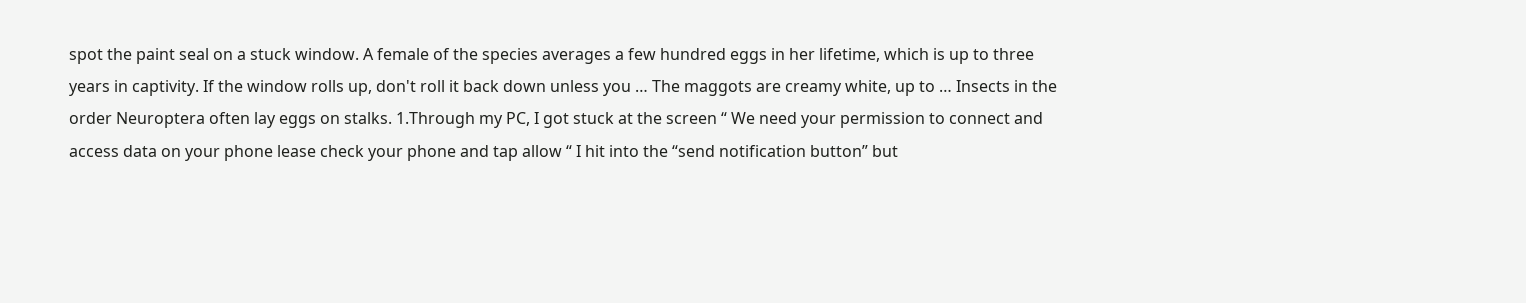spot the paint seal on a stuck window. A female of the species averages a few hundred eggs in her lifetime, which is up to three years in captivity. If the window rolls up, don't roll it back down unless you … The maggots are creamy white, up to … Insects in the order Neuroptera often lay eggs on stalks. 1.Through my PC, I got stuck at the screen “ We need your permission to connect and access data on your phone lease check your phone and tap allow “ I hit into the “send notification button” but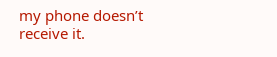my phone doesn’t receive it.